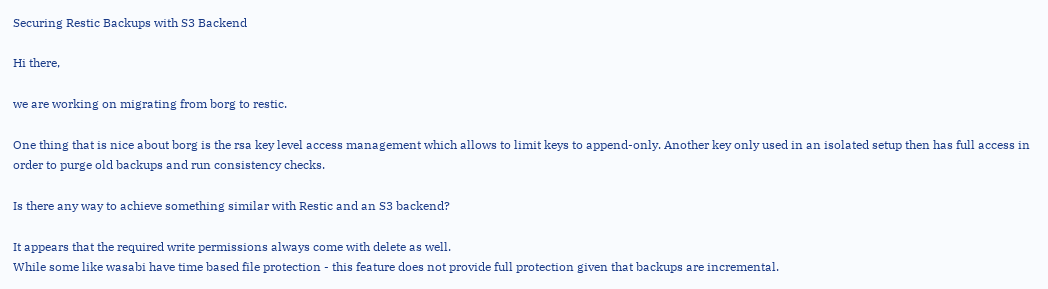Securing Restic Backups with S3 Backend

Hi there,

we are working on migrating from borg to restic.

One thing that is nice about borg is the rsa key level access management which allows to limit keys to append-only. Another key only used in an isolated setup then has full access in order to purge old backups and run consistency checks.

Is there any way to achieve something similar with Restic and an S3 backend?

It appears that the required write permissions always come with delete as well.
While some like wasabi have time based file protection - this feature does not provide full protection given that backups are incremental.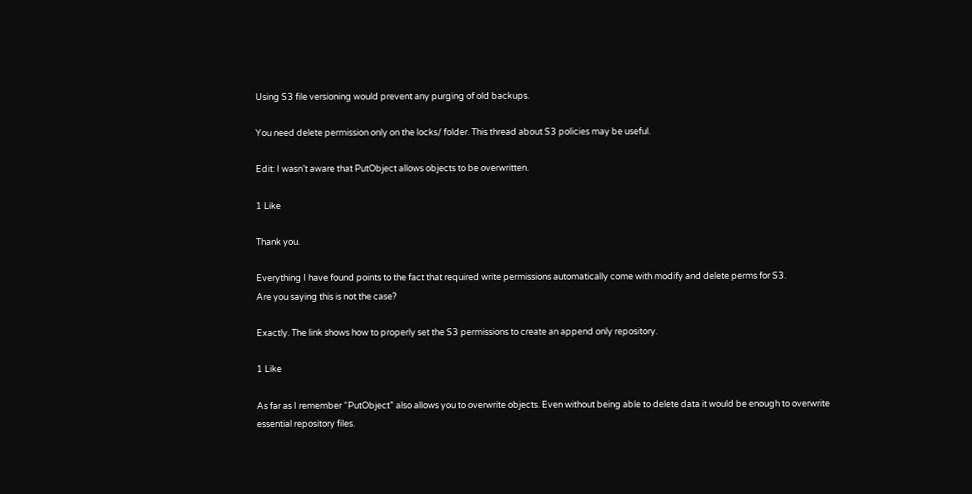Using S3 file versioning would prevent any purging of old backups.

You need delete permission only on the locks/ folder. This thread about S3 policies may be useful.

Edit: I wasn’t aware that PutObject allows objects to be overwritten.

1 Like

Thank you.

Everything I have found points to the fact that required write permissions automatically come with modify and delete perms for S3.
Are you saying this is not the case?

Exactly. The link shows how to properly set the S3 permissions to create an append only repository.

1 Like

As far as I remember “PutObject” also allows you to overwrite objects. Even without being able to delete data it would be enough to overwrite essential repository files.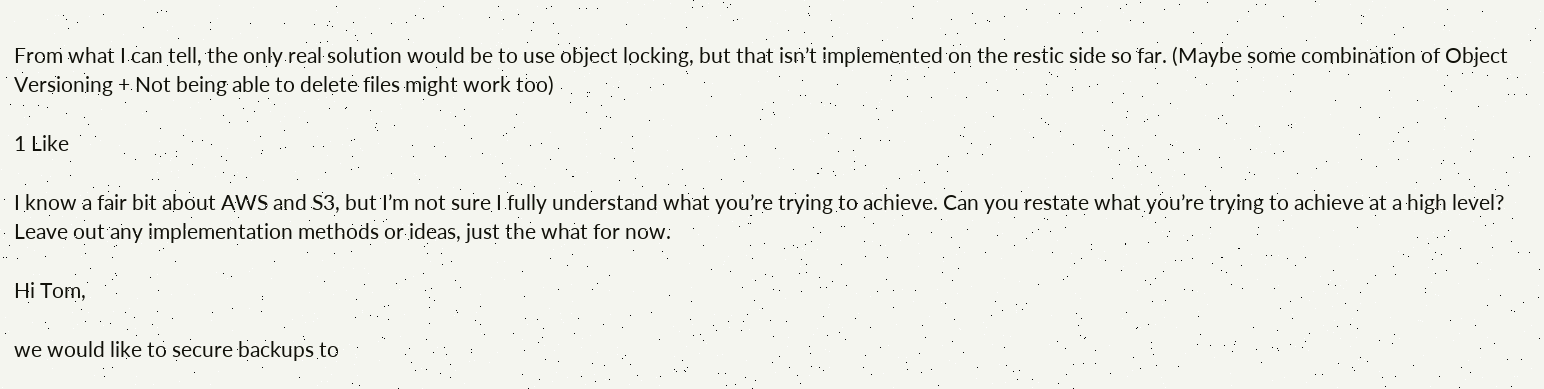From what I can tell, the only real solution would be to use object locking, but that isn’t implemented on the restic side so far. (Maybe some combination of Object Versioning + Not being able to delete files might work too)

1 Like

I know a fair bit about AWS and S3, but I’m not sure I fully understand what you’re trying to achieve. Can you restate what you’re trying to achieve at a high level? Leave out any implementation methods or ideas, just the what for now.

Hi Tom,

we would like to secure backups to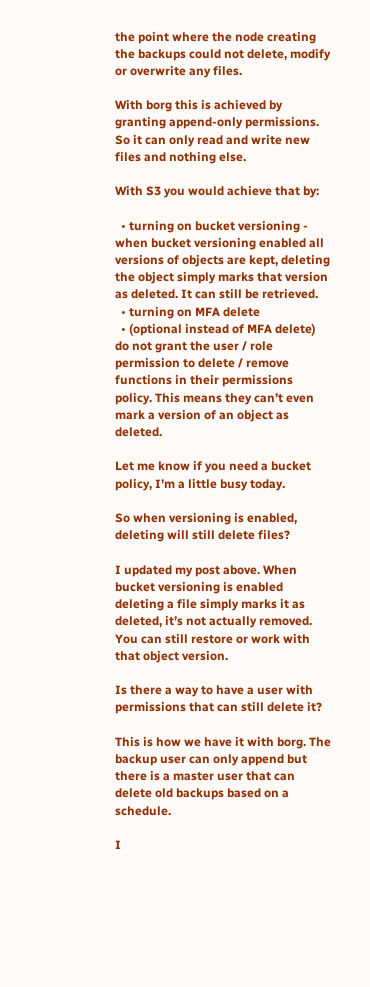the point where the node creating the backups could not delete, modify or overwrite any files.

With borg this is achieved by granting append-only permissions. So it can only read and write new files and nothing else.

With S3 you would achieve that by:

  • turning on bucket versioning - when bucket versioning enabled all versions of objects are kept, deleting the object simply marks that version as deleted. It can still be retrieved.
  • turning on MFA delete
  • (optional instead of MFA delete) do not grant the user / role permission to delete / remove functions in their permissions policy. This means they can’t even mark a version of an object as deleted.

Let me know if you need a bucket policy, I’m a little busy today.

So when versioning is enabled, deleting will still delete files?

I updated my post above. When bucket versioning is enabled deleting a file simply marks it as deleted, it’s not actually removed. You can still restore or work with that object version.

Is there a way to have a user with permissions that can still delete it?

This is how we have it with borg. The backup user can only append but there is a master user that can delete old backups based on a schedule.

I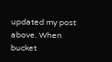updated my post above. When bucket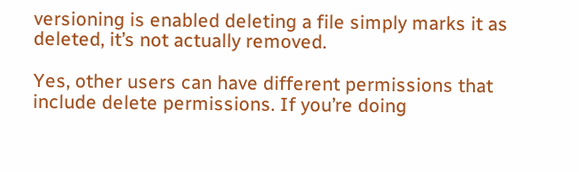versioning is enabled deleting a file simply marks it as deleted, it’s not actually removed.

Yes, other users can have different permissions that include delete permissions. If you’re doing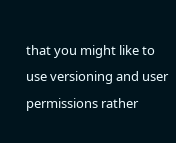that you might like to use versioning and user permissions rather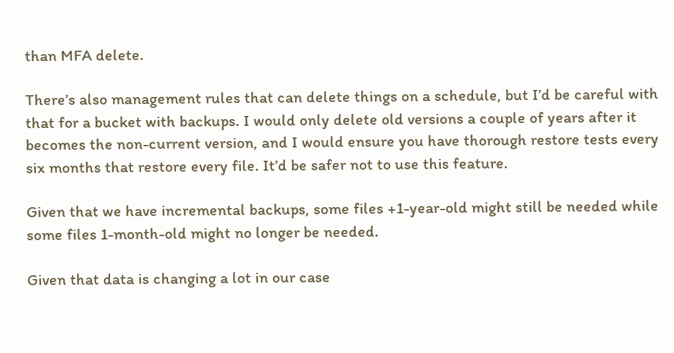than MFA delete.

There’s also management rules that can delete things on a schedule, but I’d be careful with that for a bucket with backups. I would only delete old versions a couple of years after it becomes the non-current version, and I would ensure you have thorough restore tests every six months that restore every file. It’d be safer not to use this feature.

Given that we have incremental backups, some files +1-year-old might still be needed while some files 1-month-old might no longer be needed.

Given that data is changing a lot in our case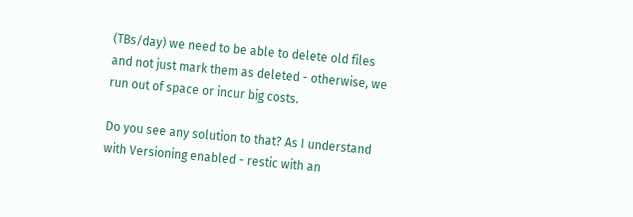(TBs/day) we need to be able to delete old files and not just mark them as deleted - otherwise, we run out of space or incur big costs.

Do you see any solution to that? As I understand with Versioning enabled - restic with an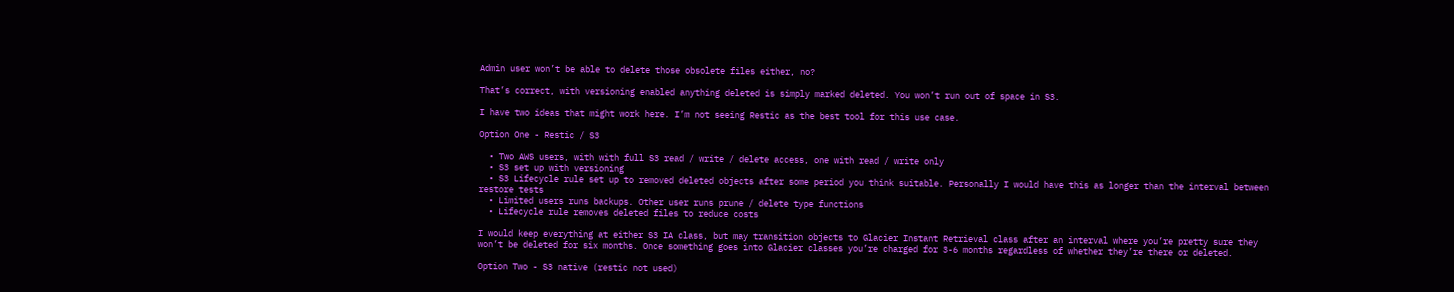Admin user won’t be able to delete those obsolete files either, no?

That’s correct, with versioning enabled anything deleted is simply marked deleted. You won’t run out of space in S3.

I have two ideas that might work here. I’m not seeing Restic as the best tool for this use case.

Option One - Restic / S3

  • Two AWS users, with with full S3 read / write / delete access, one with read / write only
  • S3 set up with versioning
  • S3 Lifecycle rule set up to removed deleted objects after some period you think suitable. Personally I would have this as longer than the interval between restore tests
  • Limited users runs backups. Other user runs prune / delete type functions
  • Lifecycle rule removes deleted files to reduce costs

I would keep everything at either S3 IA class, but may transition objects to Glacier Instant Retrieval class after an interval where you’re pretty sure they won’t be deleted for six months. Once something goes into Glacier classes you’re charged for 3-6 months regardless of whether they’re there or deleted.

Option Two - S3 native (restic not used)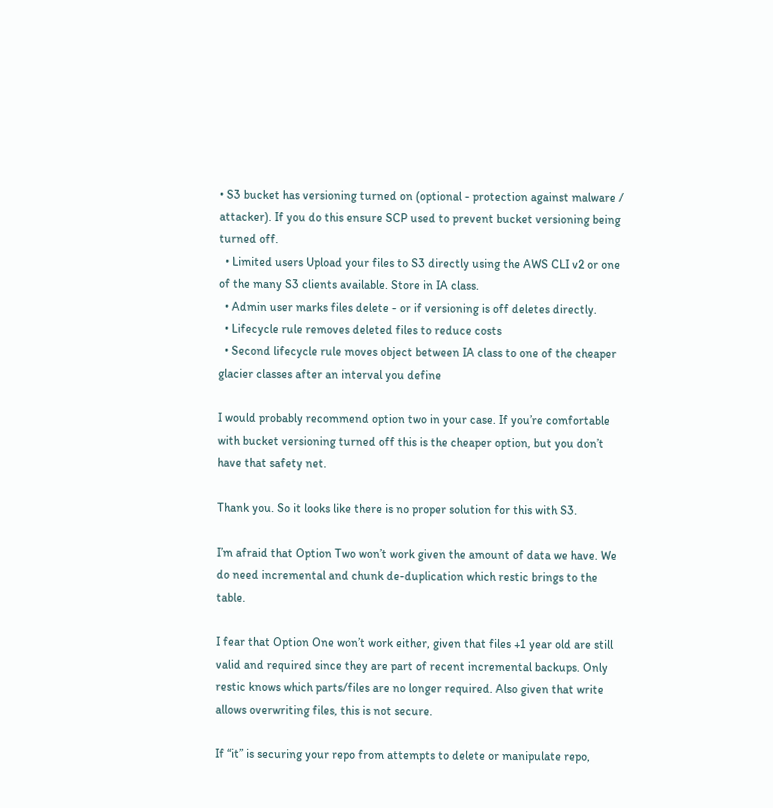• S3 bucket has versioning turned on (optional - protection against malware / attacker). If you do this ensure SCP used to prevent bucket versioning being turned off.
  • Limited users Upload your files to S3 directly using the AWS CLI v2 or one of the many S3 clients available. Store in IA class.
  • Admin user marks files delete - or if versioning is off deletes directly.
  • Lifecycle rule removes deleted files to reduce costs
  • Second lifecycle rule moves object between IA class to one of the cheaper glacier classes after an interval you define

I would probably recommend option two in your case. If you’re comfortable with bucket versioning turned off this is the cheaper option, but you don’t have that safety net.

Thank you. So it looks like there is no proper solution for this with S3.

I’m afraid that Option Two won’t work given the amount of data we have. We do need incremental and chunk de-duplication which restic brings to the table.

I fear that Option One won’t work either, given that files +1 year old are still valid and required since they are part of recent incremental backups. Only restic knows which parts/files are no longer required. Also given that write allows overwriting files, this is not secure.

If “it” is securing your repo from attempts to delete or manipulate repo,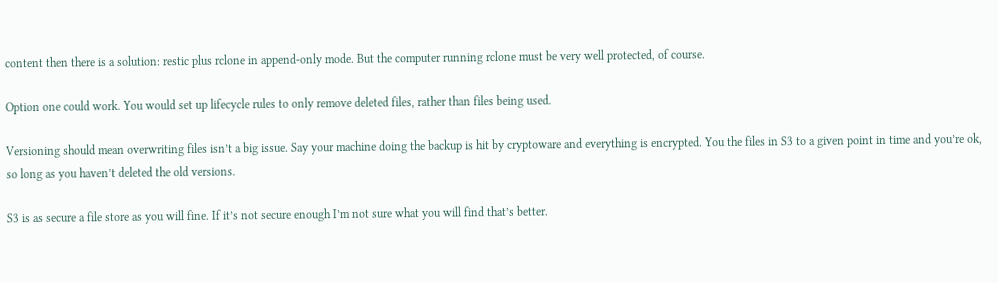content then there is a solution: restic plus rclone in append-only mode. But the computer running rclone must be very well protected, of course.

Option one could work. You would set up lifecycle rules to only remove deleted files, rather than files being used.

Versioning should mean overwriting files isn’t a big issue. Say your machine doing the backup is hit by cryptoware and everything is encrypted. You the files in S3 to a given point in time and you’re ok, so long as you haven’t deleted the old versions.

S3 is as secure a file store as you will fine. If it’s not secure enough I’m not sure what you will find that’s better.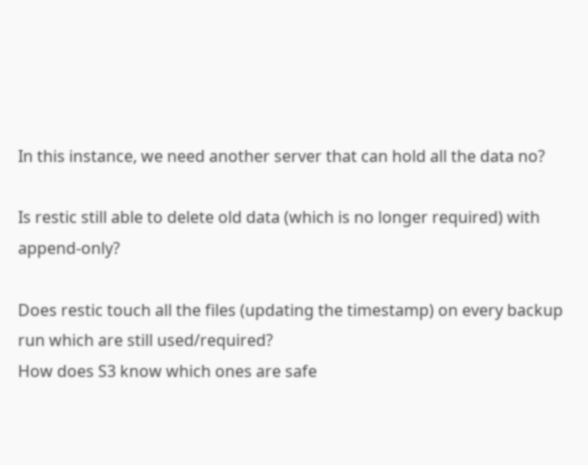In this instance, we need another server that can hold all the data no?

Is restic still able to delete old data (which is no longer required) with append-only?

Does restic touch all the files (updating the timestamp) on every backup run which are still used/required?
How does S3 know which ones are safe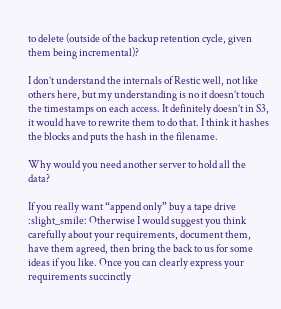to delete (outside of the backup retention cycle, given them being incremental)?

I don’t understand the internals of Restic well, not like others here, but my understanding is no it doesn’t touch the timestamps on each access. It definitely doesn’t in S3, it would have to rewrite them to do that. I think it hashes the blocks and puts the hash in the filename.

Why would you need another server to hold all the data?

If you really want “append only” buy a tape drive :slight_smile: Otherwise I would suggest you think carefully about your requirements, document them, have them agreed, then bring the back to us for some ideas if you like. Once you can clearly express your requirements succinctly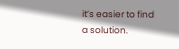it’s easier to find a solution.